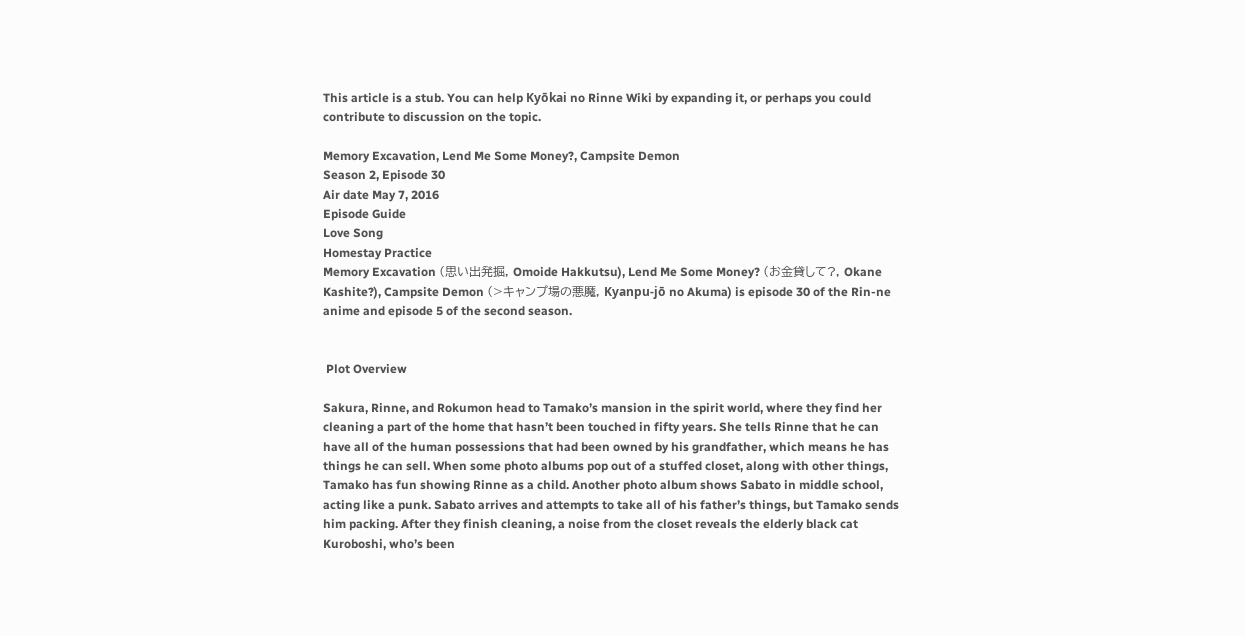This article is a stub. You can help Kyōkai no Rinne Wiki by expanding it, or perhaps you could contribute to discussion on the topic.

Memory Excavation, Lend Me Some Money?, Campsite Demon
Season 2, Episode 30
Air date May 7, 2016
Episode Guide
Love Song
Homestay Practice
Memory Excavation (思い出発掘, Omoide Hakkutsu), Lend Me Some Money? (お金貸して?, Okane Kashite?), Campsite Demon (>キャンプ場の悪魔, Kyanpu-jō no Akuma) is episode 30 of the Rin-ne anime and episode 5 of the second season.


 Plot Overview

Sakura, Rinne, and Rokumon head to Tamako’s mansion in the spirit world, where they find her cleaning a part of the home that hasn’t been touched in fifty years. She tells Rinne that he can have all of the human possessions that had been owned by his grandfather, which means he has things he can sell. When some photo albums pop out of a stuffed closet, along with other things, Tamako has fun showing Rinne as a child. Another photo album shows Sabato in middle school, acting like a punk. Sabato arrives and attempts to take all of his father’s things, but Tamako sends him packing. After they finish cleaning, a noise from the closet reveals the elderly black cat Kuroboshi, who’s been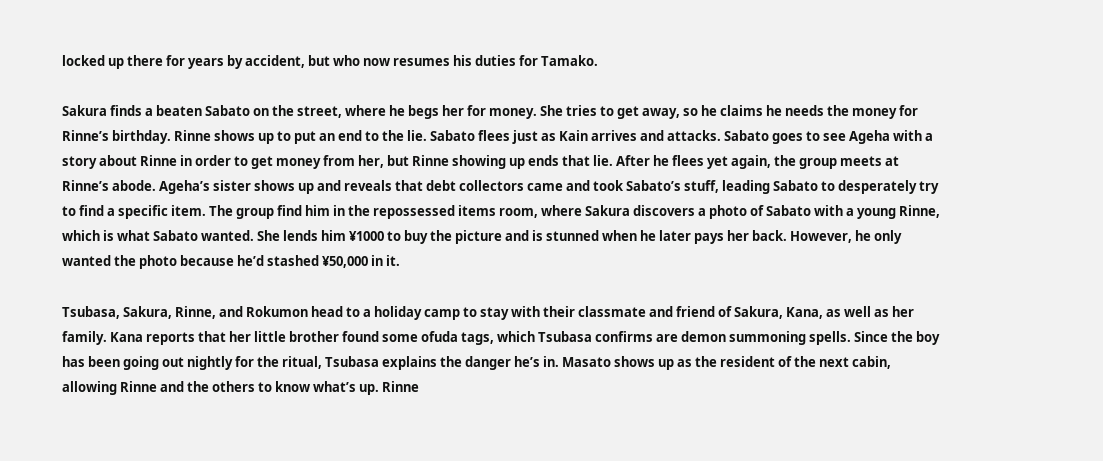locked up there for years by accident, but who now resumes his duties for Tamako.

Sakura finds a beaten Sabato on the street, where he begs her for money. She tries to get away, so he claims he needs the money for Rinne’s birthday. Rinne shows up to put an end to the lie. Sabato flees just as Kain arrives and attacks. Sabato goes to see Ageha with a story about Rinne in order to get money from her, but Rinne showing up ends that lie. After he flees yet again, the group meets at Rinne’s abode. Ageha’s sister shows up and reveals that debt collectors came and took Sabato’s stuff, leading Sabato to desperately try to find a specific item. The group find him in the repossessed items room, where Sakura discovers a photo of Sabato with a young Rinne, which is what Sabato wanted. She lends him ¥1000 to buy the picture and is stunned when he later pays her back. However, he only wanted the photo because he’d stashed ¥50,000 in it.

Tsubasa, Sakura, Rinne, and Rokumon head to a holiday camp to stay with their classmate and friend of Sakura, Kana, as well as her family. Kana reports that her little brother found some ofuda tags, which Tsubasa confirms are demon summoning spells. Since the boy has been going out nightly for the ritual, Tsubasa explains the danger he’s in. Masato shows up as the resident of the next cabin, allowing Rinne and the others to know what’s up. Rinne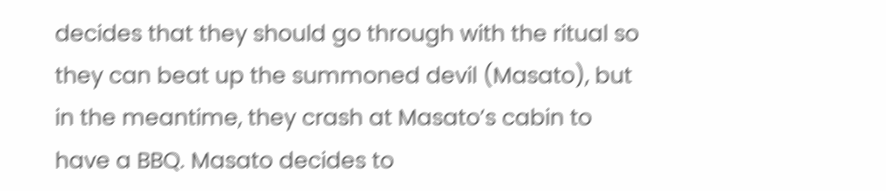decides that they should go through with the ritual so they can beat up the summoned devil (Masato), but in the meantime, they crash at Masato’s cabin to have a BBQ. Masato decides to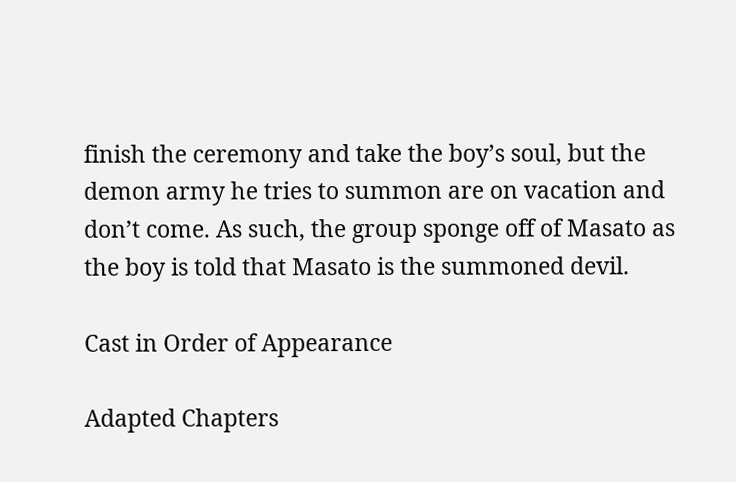finish the ceremony and take the boy’s soul, but the demon army he tries to summon are on vacation and don’t come. As such, the group sponge off of Masato as the boy is told that Masato is the summoned devil.

Cast in Order of Appearance

Adapted Chapters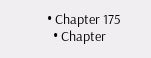• Chapter 175
  • Chapter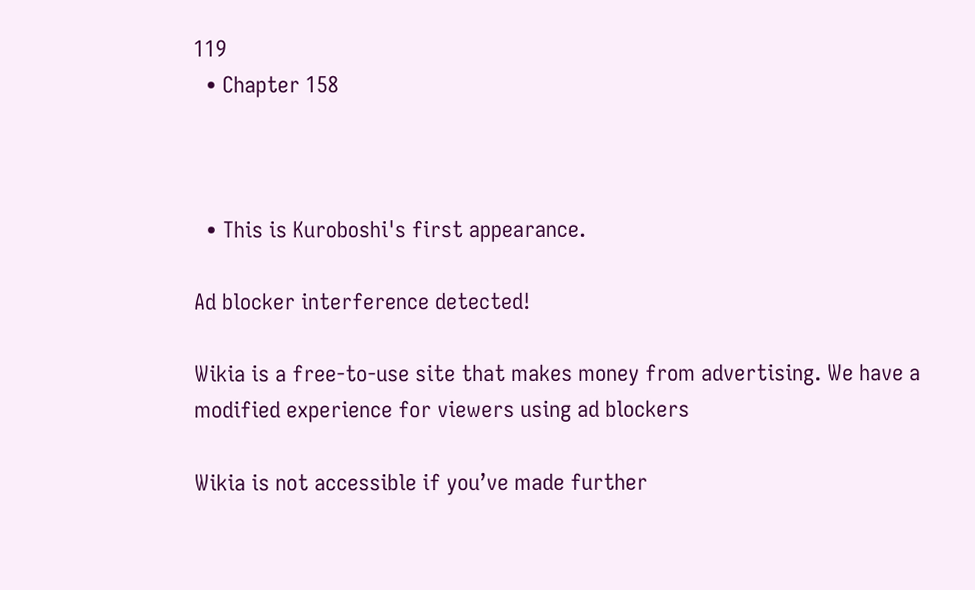119
  • Chapter 158



  • This is Kuroboshi's first appearance.

Ad blocker interference detected!

Wikia is a free-to-use site that makes money from advertising. We have a modified experience for viewers using ad blockers

Wikia is not accessible if you’ve made further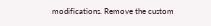modifications. Remove the custom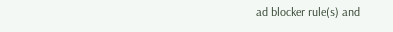ad blocker rule(s) and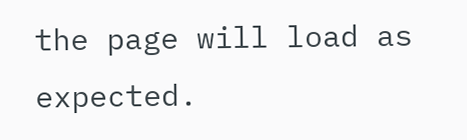the page will load as expected.